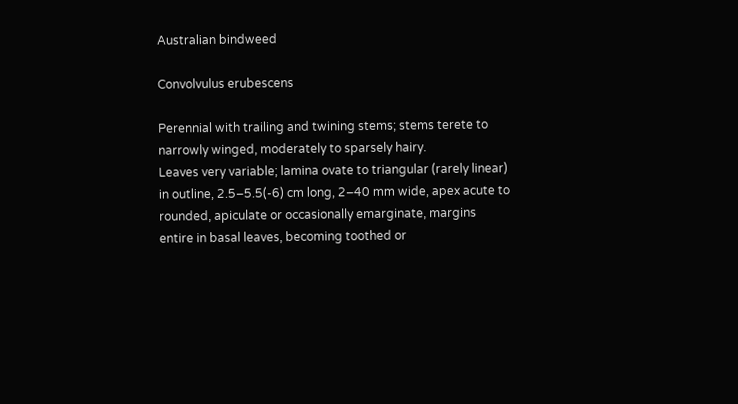Australian bindweed

Convolvulus erubescens

Perennial with trailing and twining stems; stems terete to narrowly winged, moderately to sparsely hairy.
Leaves very variable; lamina ovate to triangular (rarely linear) in outline, 2.5–5.5(-6) cm long, 2–40 mm wide, apex acute to rounded, apiculate or occasionally emarginate, margins entire in basal leaves, becoming toothed or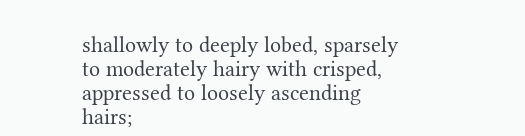shallowly to deeply lobed, sparsely to moderately hairy with crisped, appressed to loosely ascending hairs;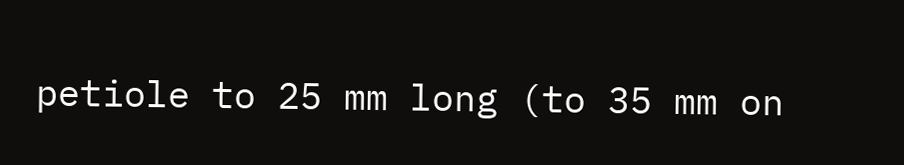petiole to 25 mm long (to 35 mm on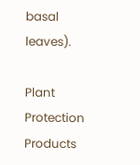basal leaves).

Plant Protection Products